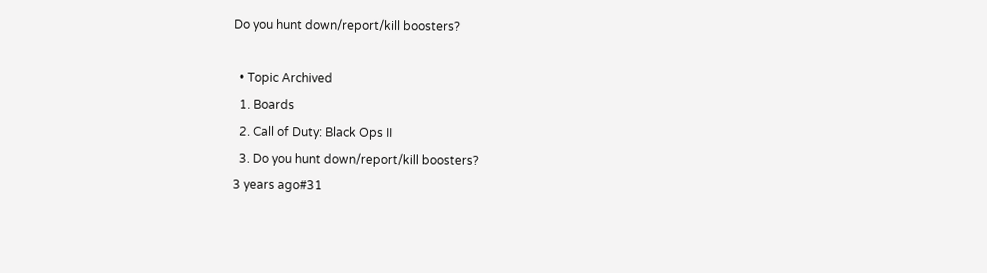Do you hunt down/report/kill boosters?

  • Topic Archived
  1. Boards
  2. Call of Duty: Black Ops II
  3. Do you hunt down/report/kill boosters?
3 years ago#31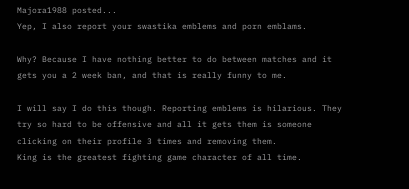Majora1988 posted...
Yep, I also report your swastika emblems and porn emblams.

Why? Because I have nothing better to do between matches and it gets you a 2 week ban, and that is really funny to me.

I will say I do this though. Reporting emblems is hilarious. They try so hard to be offensive and all it gets them is someone clicking on their profile 3 times and removing them.
King is the greatest fighting game character of all time.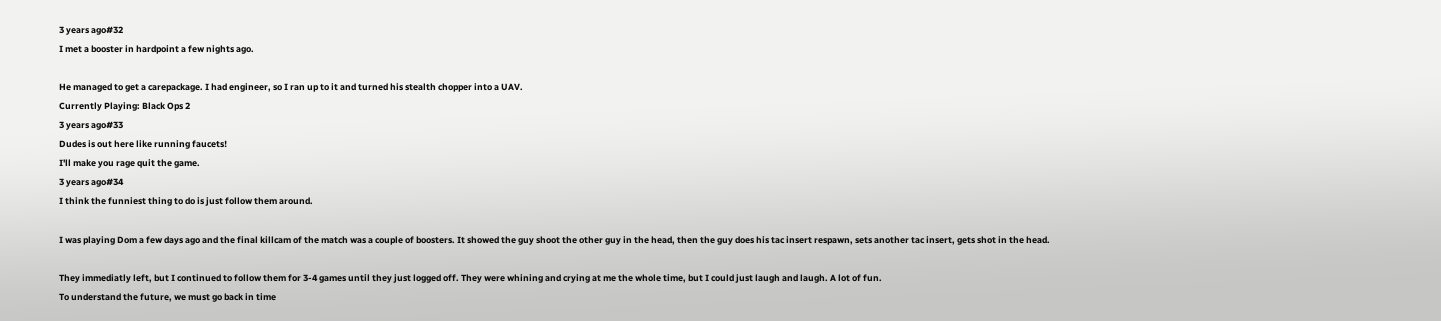3 years ago#32
I met a booster in hardpoint a few nights ago.

He managed to get a carepackage. I had engineer, so I ran up to it and turned his stealth chopper into a UAV.
Currently Playing: Black Ops 2
3 years ago#33
Dudes is out here like running faucets!
I'll make you rage quit the game.
3 years ago#34
I think the funniest thing to do is just follow them around.

I was playing Dom a few days ago and the final killcam of the match was a couple of boosters. It showed the guy shoot the other guy in the head, then the guy does his tac insert respawn, sets another tac insert, gets shot in the head.

They immediatly left, but I continued to follow them for 3-4 games until they just logged off. They were whining and crying at me the whole time, but I could just laugh and laugh. A lot of fun.
To understand the future, we must go back in time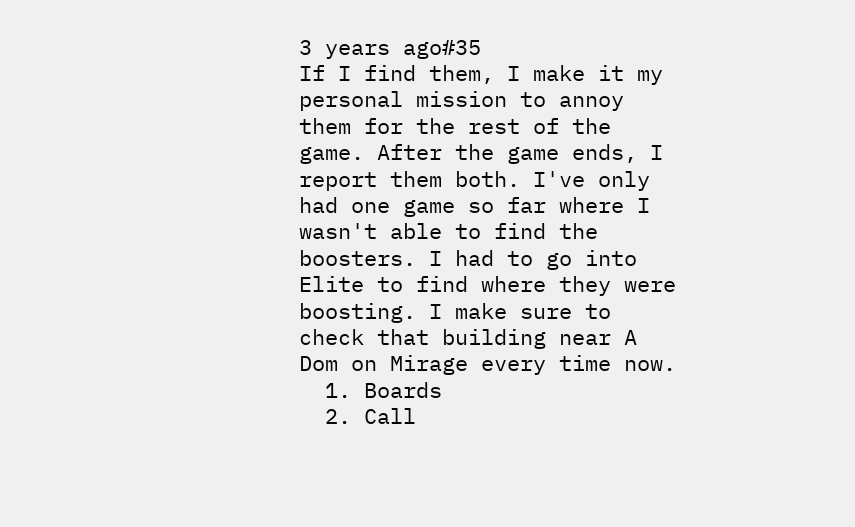3 years ago#35
If I find them, I make it my personal mission to annoy them for the rest of the game. After the game ends, I report them both. I've only had one game so far where I wasn't able to find the boosters. I had to go into Elite to find where they were boosting. I make sure to check that building near A Dom on Mirage every time now.
  1. Boards
  2. Call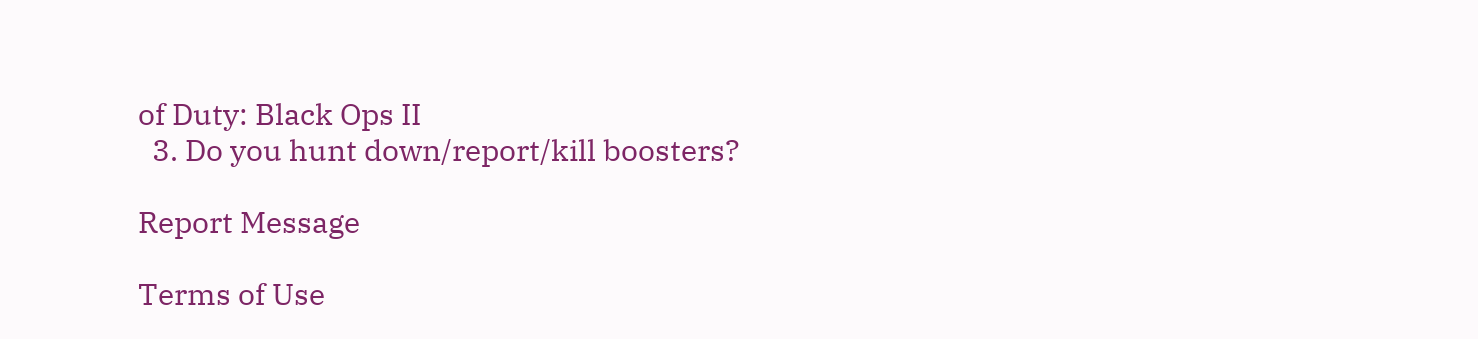of Duty: Black Ops II
  3. Do you hunt down/report/kill boosters?

Report Message

Terms of Use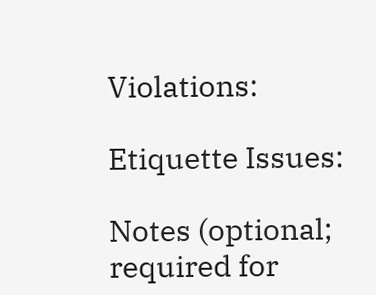Violations:

Etiquette Issues:

Notes (optional; required for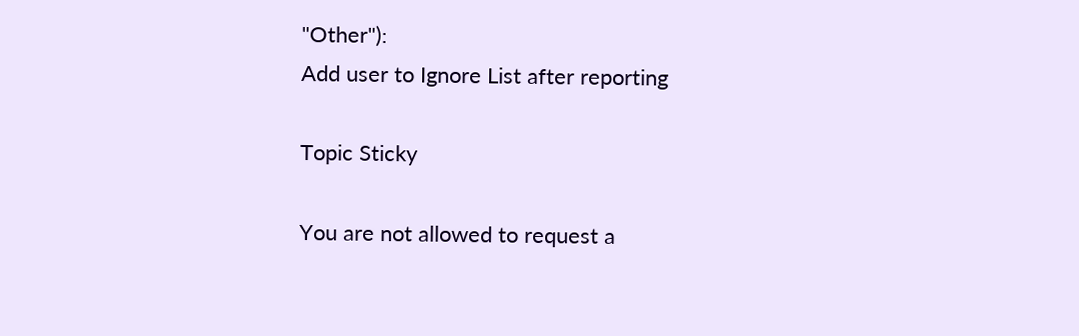"Other"):
Add user to Ignore List after reporting

Topic Sticky

You are not allowed to request a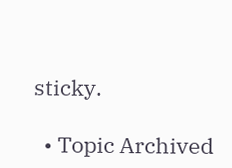sticky.

  • Topic Archived